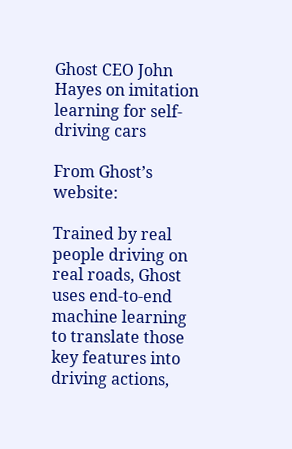Ghost CEO John Hayes on imitation learning for self-driving cars

From Ghost’s website:

Trained by real people driving on real roads, Ghost uses end-to-end machine learning to translate those key features into driving actions,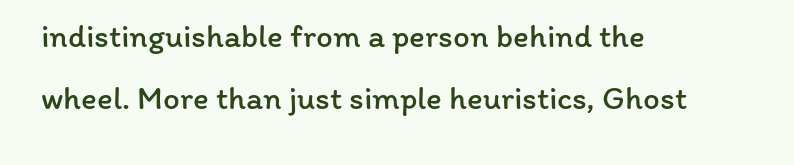indistinguishable from a person behind the wheel. More than just simple heuristics, Ghost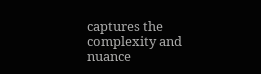captures the complexity and nuance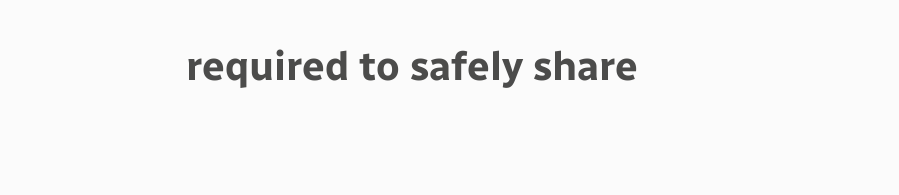required to safely share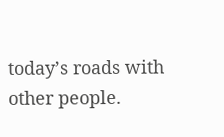today’s roads with other people.